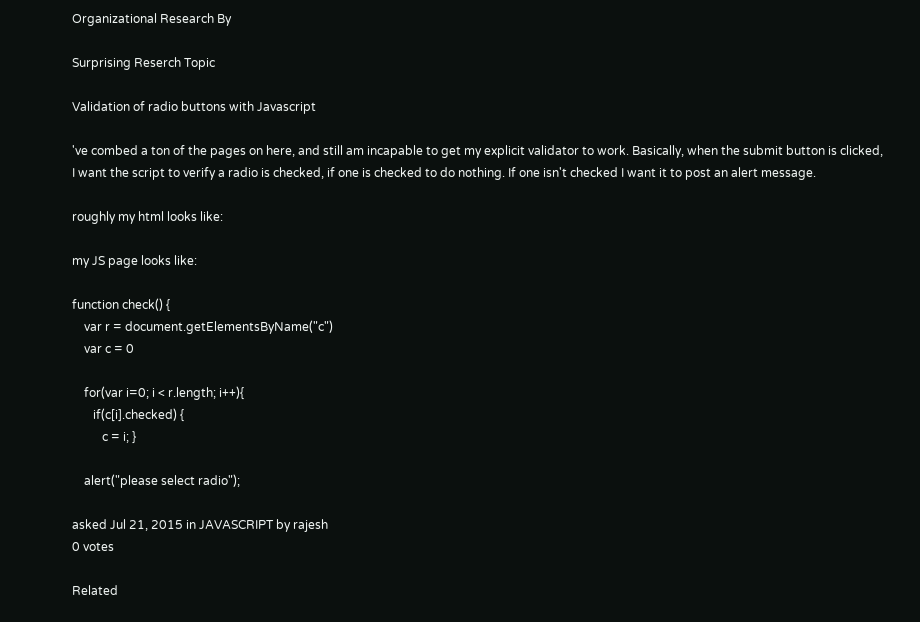Organizational Research By

Surprising Reserch Topic

Validation of radio buttons with Javascript

've combed a ton of the pages on here, and still am incapable to get my explicit validator to work. Basically, when the submit button is clicked, I want the script to verify a radio is checked, if one is checked to do nothing. If one isn't checked I want it to post an alert message.

roughly my html looks like:

my JS page looks like:

function check() {
    var r = document.getElementsByName("c")
    var c = 0

    for(var i=0; i < r.length; i++){
       if(c[i].checked) {
          c = i; }

    alert("please select radio");

asked Jul 21, 2015 in JAVASCRIPT by rajesh
0 votes

Related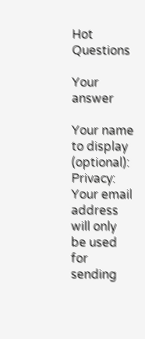Hot Questions

Your answer

Your name to display (optional):
Privacy: Your email address will only be used for sending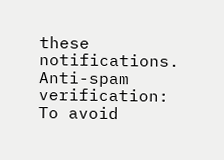these notifications.
Anti-spam verification:
To avoid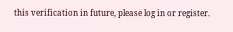this verification in future, please log in or register.